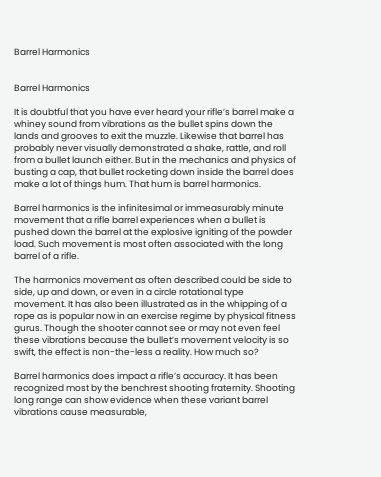Barrel Harmonics


Barrel Harmonics

It is doubtful that you have ever heard your rifle’s barrel make a whiney sound from vibrations as the bullet spins down the lands and grooves to exit the muzzle. Likewise that barrel has probably never visually demonstrated a shake, rattle, and roll from a bullet launch either. But in the mechanics and physics of busting a cap, that bullet rocketing down inside the barrel does make a lot of things hum. That hum is barrel harmonics.

Barrel harmonics is the infinitesimal or immeasurably minute movement that a rifle barrel experiences when a bullet is pushed down the barrel at the explosive igniting of the powder load. Such movement is most often associated with the long barrel of a rifle.

The harmonics movement as often described could be side to side, up and down, or even in a circle rotational type movement. It has also been illustrated as in the whipping of a rope as is popular now in an exercise regime by physical fitness gurus. Though the shooter cannot see or may not even feel these vibrations because the bullet’s movement velocity is so swift, the effect is non-the-less a reality. How much so?

Barrel harmonics does impact a rifle’s accuracy. It has been recognized most by the benchrest shooting fraternity. Shooting long range can show evidence when these variant barrel vibrations cause measurable,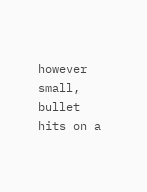however small, bullet hits on a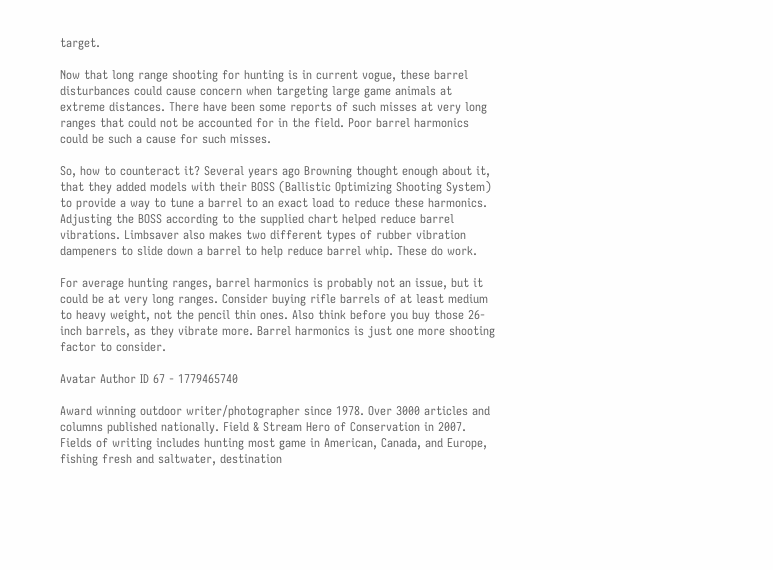target.

Now that long range shooting for hunting is in current vogue, these barrel disturbances could cause concern when targeting large game animals at extreme distances. There have been some reports of such misses at very long ranges that could not be accounted for in the field. Poor barrel harmonics could be such a cause for such misses.

So, how to counteract it? Several years ago Browning thought enough about it, that they added models with their BOSS (Ballistic Optimizing Shooting System) to provide a way to tune a barrel to an exact load to reduce these harmonics. Adjusting the BOSS according to the supplied chart helped reduce barrel vibrations. Limbsaver also makes two different types of rubber vibration dampeners to slide down a barrel to help reduce barrel whip. These do work.

For average hunting ranges, barrel harmonics is probably not an issue, but it could be at very long ranges. Consider buying rifle barrels of at least medium to heavy weight, not the pencil thin ones. Also think before you buy those 26-inch barrels, as they vibrate more. Barrel harmonics is just one more shooting factor to consider.

Avatar Author ID 67 - 1779465740

Award winning outdoor writer/photographer since 1978. Over 3000 articles and columns published nationally. Field & Stream Hero of Conservation in 2007. Fields of writing includes hunting most game in American, Canada, and Europe, fishing fresh and saltwater, destination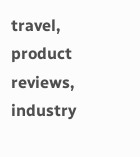travel, product reviews, industry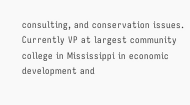consulting, and conservation issues. Currently VP at largest community college in Mississippi in economic development and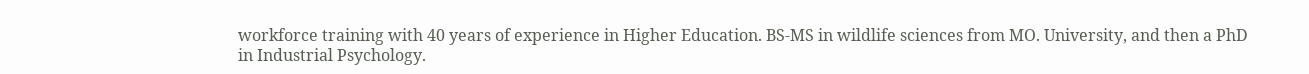workforce training with 40 years of experience in Higher Education. BS-MS in wildlife sciences from MO. University, and then a PhD in Industrial Psychology.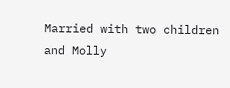Married with two children and Molly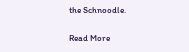the Schnoodle.

Read More